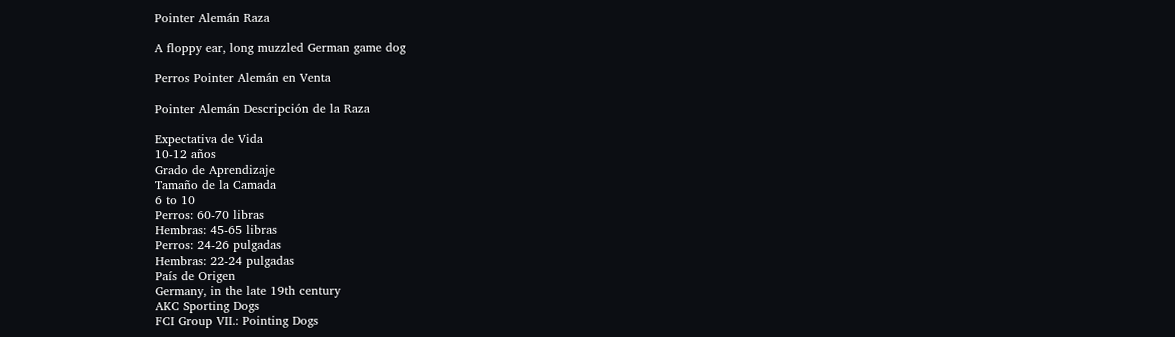Pointer Alemán Raza

A floppy ear, long muzzled German game dog

Perros Pointer Alemán en Venta

Pointer Alemán Descripción de la Raza

Expectativa de Vida
10-12 años
Grado de Aprendizaje
Tamaño de la Camada
6 to 10
Perros: 60-70 libras
Hembras: 45-65 libras
Perros: 24-26 pulgadas
Hembras: 22-24 pulgadas
País de Origen
Germany, in the late 19th century
AKC Sporting Dogs
FCI Group VII.: Pointing Dogs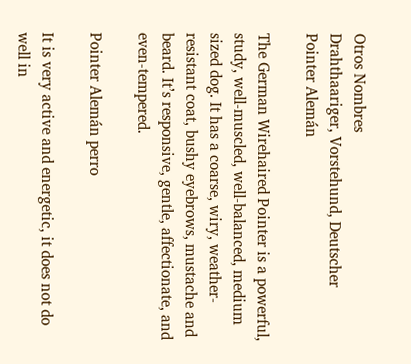Otros Nombres
Drahthaariger, Vorstehund, Deutscher
Pointer Alemán

The German Wirehaired Pointer is a powerful, study, well-muscled, well-balanced, medium sized dog. It has a coarse, wiry, weather-resistant coat, bushy eyebrows, mustache and beard. It’s responsive, gentle, affectionate, and even-tempered.

Pointer Alemán perro

It is very active and energetic, it does not do well in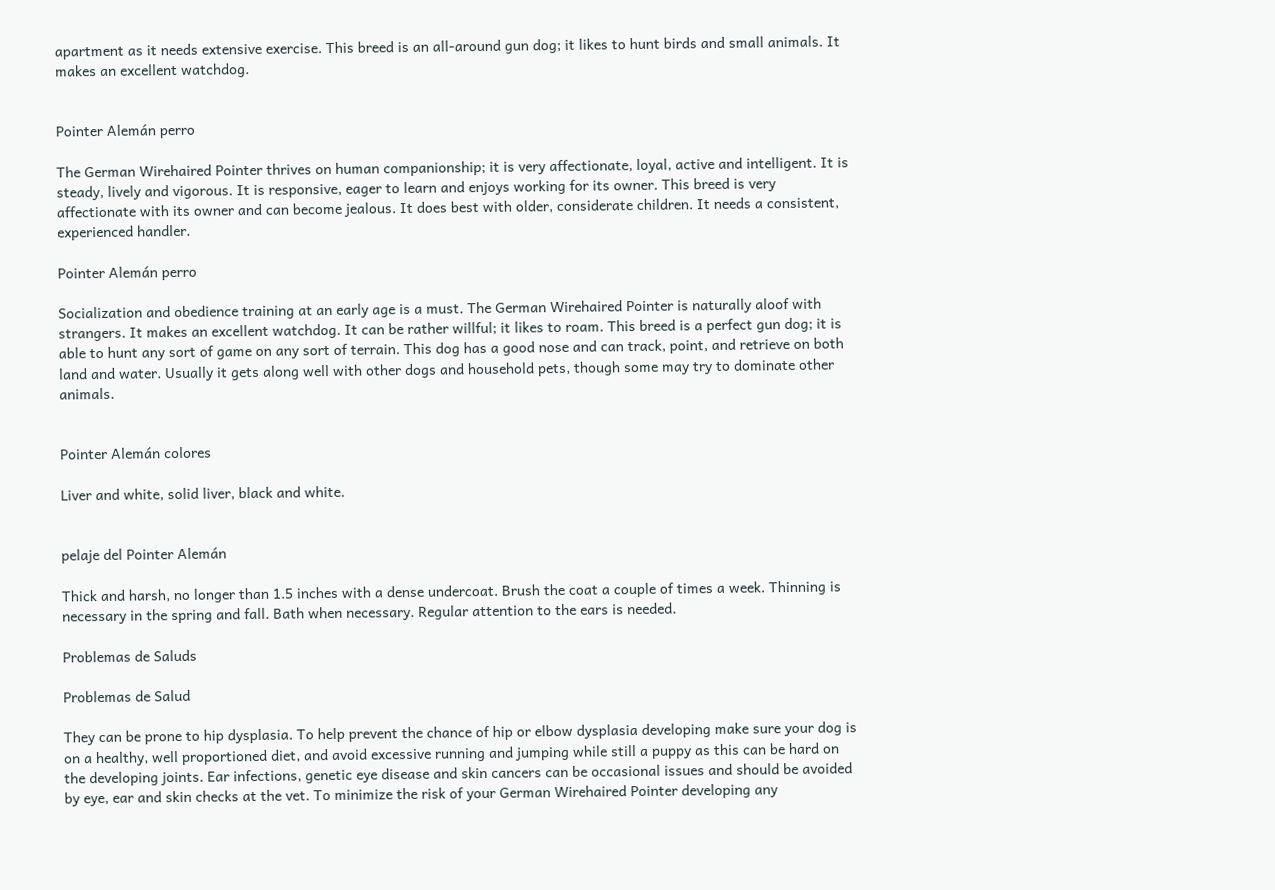apartment as it needs extensive exercise. This breed is an all-around gun dog; it likes to hunt birds and small animals. It makes an excellent watchdog.


Pointer Alemán perro

The German Wirehaired Pointer thrives on human companionship; it is very affectionate, loyal, active and intelligent. It is steady, lively and vigorous. It is responsive, eager to learn and enjoys working for its owner. This breed is very affectionate with its owner and can become jealous. It does best with older, considerate children. It needs a consistent, experienced handler.

Pointer Alemán perro

Socialization and obedience training at an early age is a must. The German Wirehaired Pointer is naturally aloof with strangers. It makes an excellent watchdog. It can be rather willful; it likes to roam. This breed is a perfect gun dog; it is able to hunt any sort of game on any sort of terrain. This dog has a good nose and can track, point, and retrieve on both land and water. Usually it gets along well with other dogs and household pets, though some may try to dominate other animals.


Pointer Alemán colores

Liver and white, solid liver, black and white.


pelaje del Pointer Alemán

Thick and harsh, no longer than 1.5 inches with a dense undercoat. Brush the coat a couple of times a week. Thinning is necessary in the spring and fall. Bath when necessary. Regular attention to the ears is needed.

Problemas de Saluds

Problemas de Salud

They can be prone to hip dysplasia. To help prevent the chance of hip or elbow dysplasia developing make sure your dog is on a healthy, well proportioned diet, and avoid excessive running and jumping while still a puppy as this can be hard on the developing joints. Ear infections, genetic eye disease and skin cancers can be occasional issues and should be avoided by eye, ear and skin checks at the vet. To minimize the risk of your German Wirehaired Pointer developing any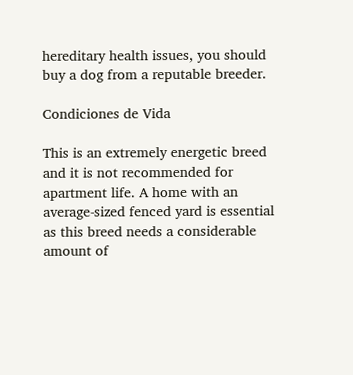hereditary health issues, you should buy a dog from a reputable breeder.

Condiciones de Vida

This is an extremely energetic breed and it is not recommended for apartment life. A home with an average-sized fenced yard is essential as this breed needs a considerable amount of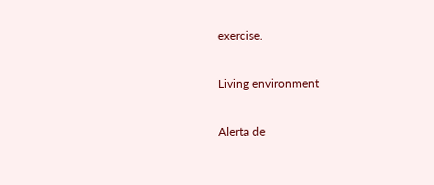exercise.

Living environment

Alerta de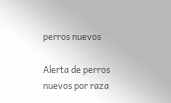perros nuevos

Alerta de perros nuevos por raza